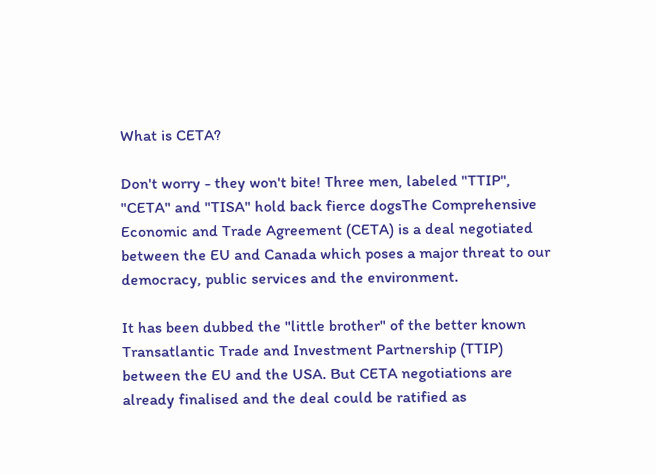What is CETA?

Don't worry - they won't bite! Three men, labeled "TTIP", "CETA" and "TISA" hold back fierce dogsThe Comprehensive Economic and Trade Agreement (CETA) is a deal negotiated between the EU and Canada which poses a major threat to our democracy, public services and the environment.

It has been dubbed the "little brother" of the better known Transatlantic Trade and Investment Partnership (TTIP) between the EU and the USA. But CETA negotiations are already finalised and the deal could be ratified as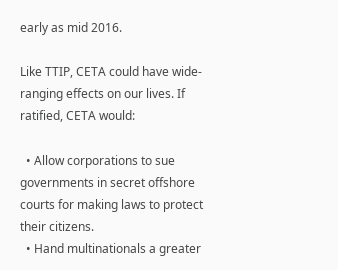early as mid 2016.

Like TTIP, CETA could have wide-ranging effects on our lives. If ratified, CETA would:

  • Allow corporations to sue governments in secret offshore courts for making laws to protect their citizens.
  • Hand multinationals a greater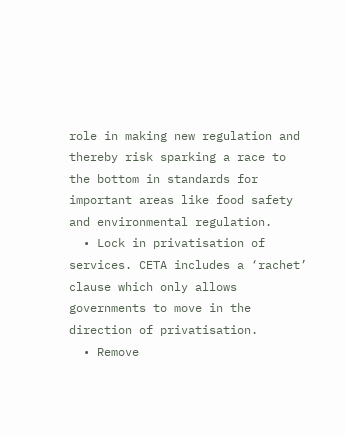role in making new regulation and thereby risk sparking a race to the bottom in standards for important areas like food safety and environmental regulation.
  • Lock in privatisation of services. CETA includes a ‘rachet’ clause which only allows governments to move in the direction of privatisation.
  • Remove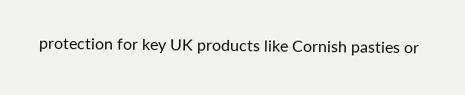protection for key UK products like Cornish pasties or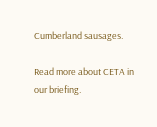Cumberland sausages.

Read more about CETA in our briefing.